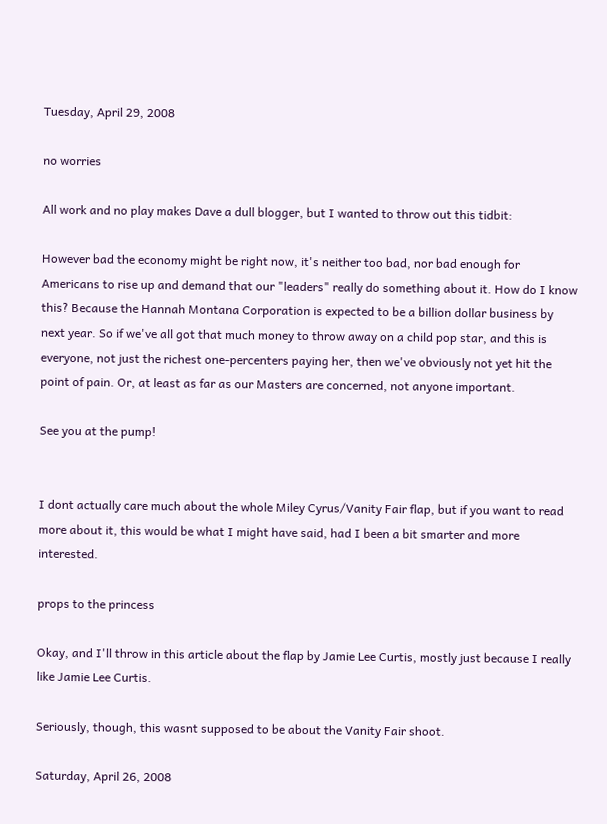Tuesday, April 29, 2008

no worries

All work and no play makes Dave a dull blogger, but I wanted to throw out this tidbit:

However bad the economy might be right now, it's neither too bad, nor bad enough for Americans to rise up and demand that our "leaders" really do something about it. How do I know this? Because the Hannah Montana Corporation is expected to be a billion dollar business by next year. So if we've all got that much money to throw away on a child pop star, and this is everyone, not just the richest one-percenters paying her, then we've obviously not yet hit the point of pain. Or, at least as far as our Masters are concerned, not anyone important.

See you at the pump!


I dont actually care much about the whole Miley Cyrus/Vanity Fair flap, but if you want to read more about it, this would be what I might have said, had I been a bit smarter and more interested.

props to the princess

Okay, and I'll throw in this article about the flap by Jamie Lee Curtis, mostly just because I really like Jamie Lee Curtis.

Seriously, though, this wasnt supposed to be about the Vanity Fair shoot.

Saturday, April 26, 2008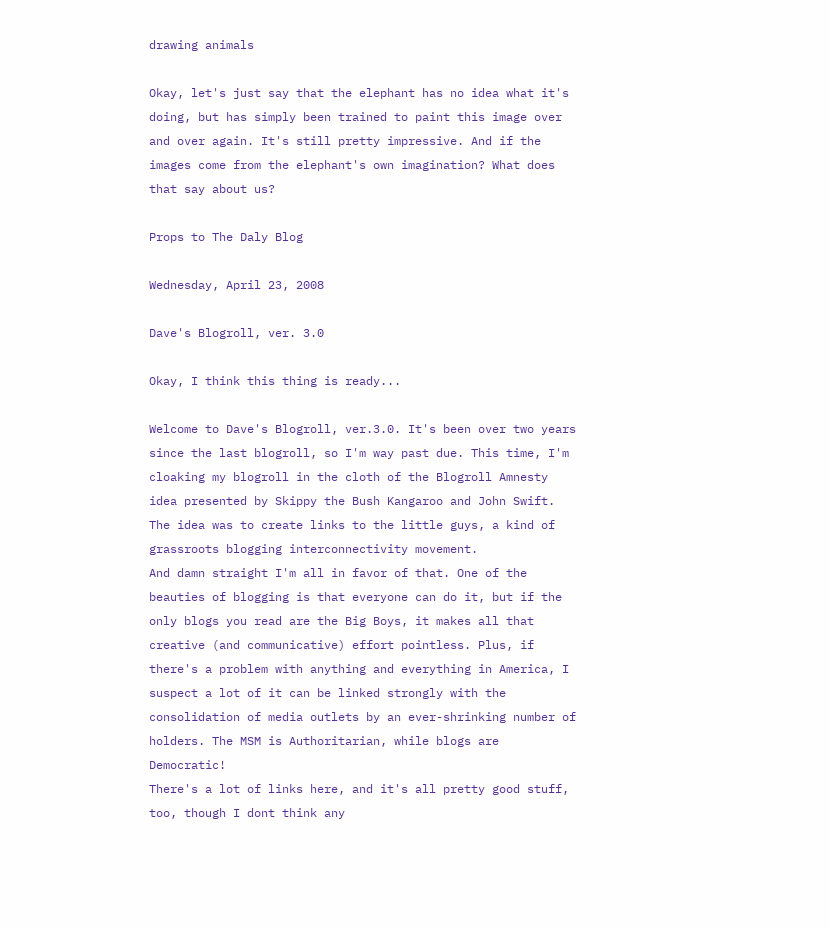drawing animals

Okay, let's just say that the elephant has no idea what it's doing, but has simply been trained to paint this image over and over again. It's still pretty impressive. And if the images come from the elephant's own imagination? What does that say about us?

Props to The Daly Blog

Wednesday, April 23, 2008

Dave's Blogroll, ver. 3.0

Okay, I think this thing is ready...

Welcome to Dave's Blogroll, ver.3.0. It's been over two years since the last blogroll, so I'm way past due. This time, I'm cloaking my blogroll in the cloth of the Blogroll Amnesty idea presented by Skippy the Bush Kangaroo and John Swift. The idea was to create links to the little guys, a kind of grassroots blogging interconnectivity movement.
And damn straight I'm all in favor of that. One of the beauties of blogging is that everyone can do it, but if the only blogs you read are the Big Boys, it makes all that creative (and communicative) effort pointless. Plus, if there's a problem with anything and everything in America, I suspect a lot of it can be linked strongly with the consolidation of media outlets by an ever-shrinking number of holders. The MSM is Authoritarian, while blogs are Democratic!
There's a lot of links here, and it's all pretty good stuff, too, though I dont think any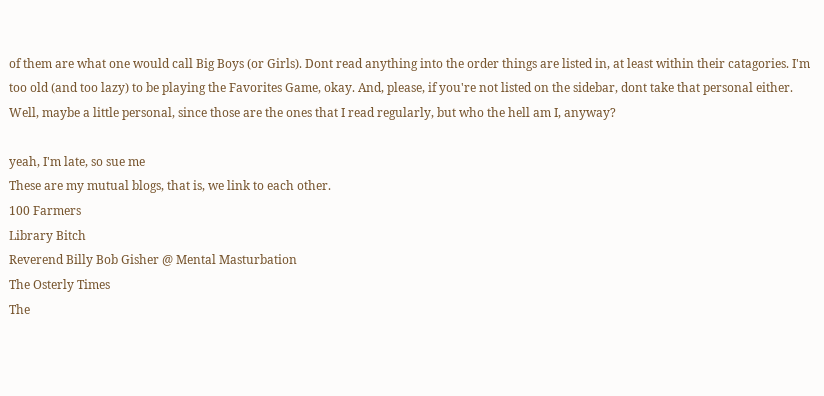of them are what one would call Big Boys (or Girls). Dont read anything into the order things are listed in, at least within their catagories. I'm too old (and too lazy) to be playing the Favorites Game, okay. And, please, if you're not listed on the sidebar, dont take that personal either. Well, maybe a little personal, since those are the ones that I read regularly, but who the hell am I, anyway?

yeah, I'm late, so sue me
These are my mutual blogs, that is, we link to each other.
100 Farmers
Library Bitch
Reverend Billy Bob Gisher @ Mental Masturbation
The Osterly Times
The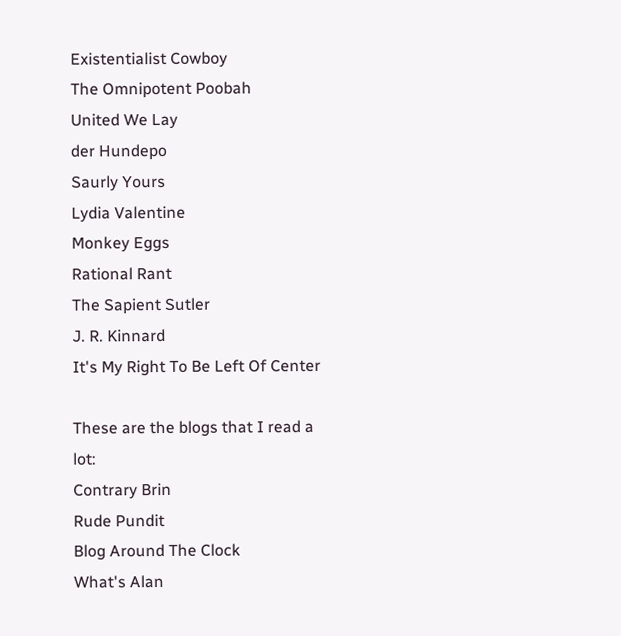Existentialist Cowboy
The Omnipotent Poobah
United We Lay
der Hundepo
Saurly Yours
Lydia Valentine
Monkey Eggs
Rational Rant
The Sapient Sutler
J. R. Kinnard
It's My Right To Be Left Of Center

These are the blogs that I read a lot:
Contrary Brin
Rude Pundit
Blog Around The Clock
What's Alan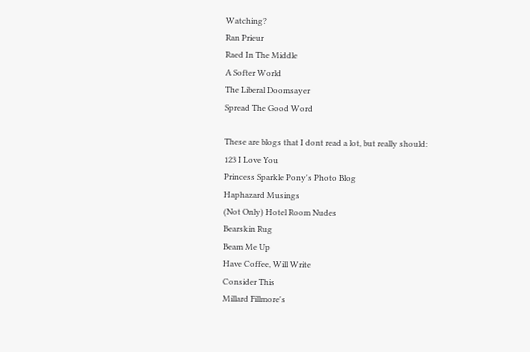Watching?
Ran Prieur
Raed In The Middle
A Softer World
The Liberal Doomsayer
Spread The Good Word

These are blogs that I dont read a lot, but really should:
123 I Love You
Princess Sparkle Pony's Photo Blog
Haphazard Musings
(Not Only) Hotel Room Nudes
Bearskin Rug
Beam Me Up
Have Coffee, Will Write
Consider This
Millard Fillmore's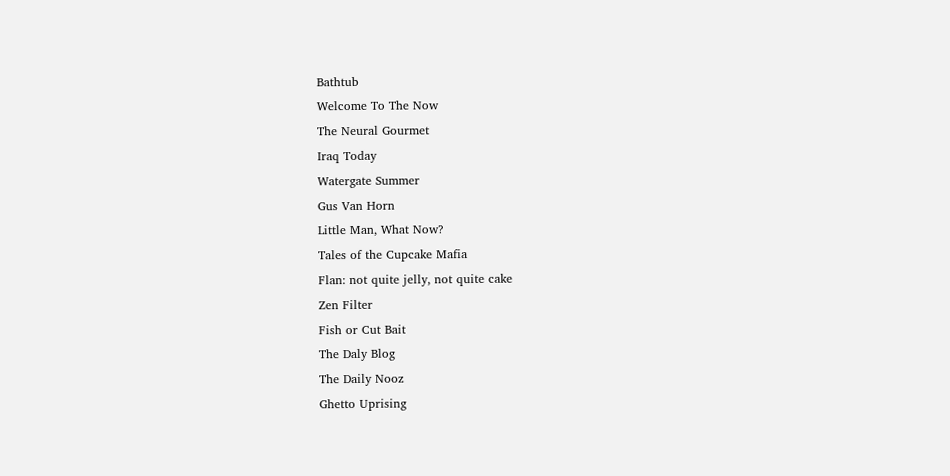Bathtub
Welcome To The Now
The Neural Gourmet
Iraq Today
Watergate Summer
Gus Van Horn
Little Man, What Now?
Tales of the Cupcake Mafia
Flan: not quite jelly, not quite cake
Zen Filter
Fish or Cut Bait
The Daly Blog
The Daily Nooz
Ghetto Uprising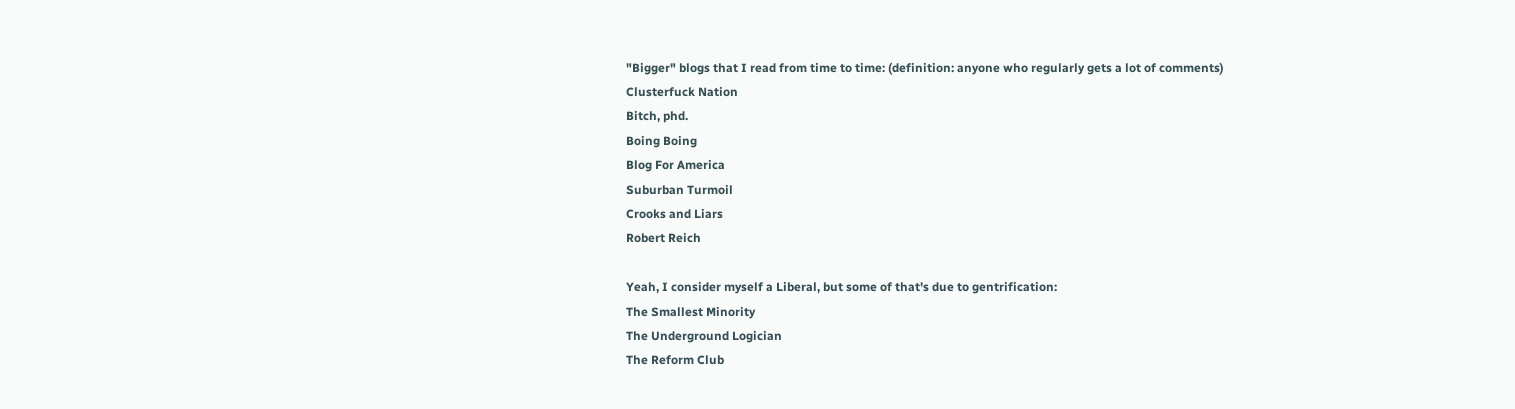"Bigger" blogs that I read from time to time: (definition: anyone who regularly gets a lot of comments)
Clusterfuck Nation
Bitch, phd.
Boing Boing
Blog For America
Suburban Turmoil
Crooks and Liars
Robert Reich

Yeah, I consider myself a Liberal, but some of that's due to gentrification:
The Smallest Minority
The Underground Logician
The Reform Club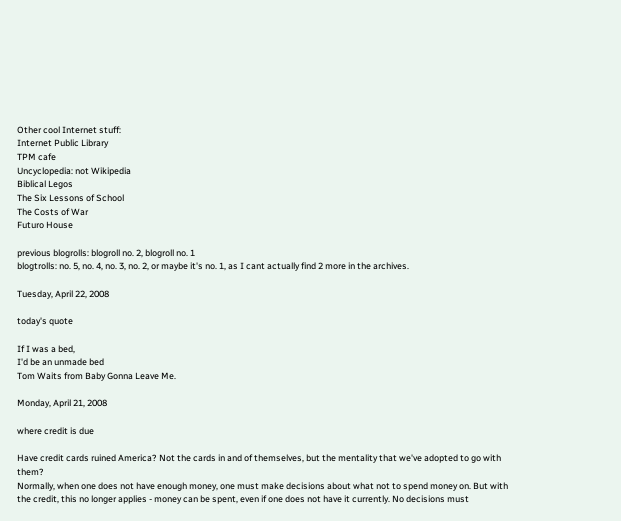Other cool Internet stuff:
Internet Public Library
TPM cafe
Uncyclopedia: not Wikipedia
Biblical Legos
The Six Lessons of School
The Costs of War
Futuro House

previous blogrolls: blogroll no. 2, blogroll no. 1
blogtrolls: no. 5, no. 4, no. 3, no. 2, or maybe it's no. 1, as I cant actually find 2 more in the archives.

Tuesday, April 22, 2008

today's quote

If I was a bed,
I'd be an unmade bed
Tom Waits from Baby Gonna Leave Me.

Monday, April 21, 2008

where credit is due

Have credit cards ruined America? Not the cards in and of themselves, but the mentality that we've adopted to go with them?
Normally, when one does not have enough money, one must make decisions about what not to spend money on. But with the credit, this no longer applies - money can be spent, even if one does not have it currently. No decisions must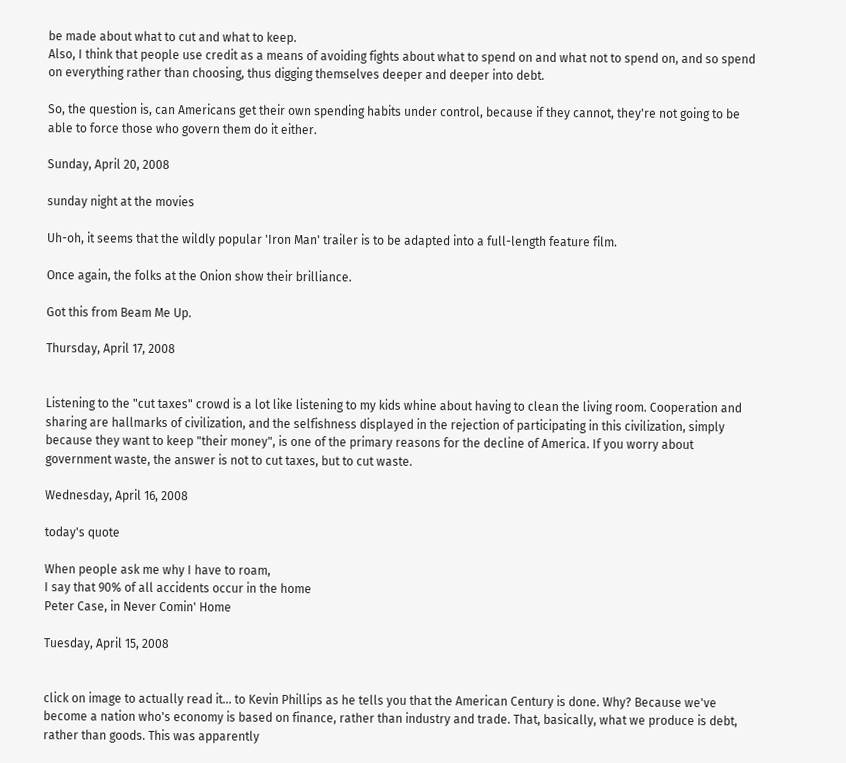be made about what to cut and what to keep.
Also, I think that people use credit as a means of avoiding fights about what to spend on and what not to spend on, and so spend on everything rather than choosing, thus digging themselves deeper and deeper into debt.

So, the question is, can Americans get their own spending habits under control, because if they cannot, they're not going to be able to force those who govern them do it either.

Sunday, April 20, 2008

sunday night at the movies

Uh-oh, it seems that the wildly popular 'Iron Man' trailer is to be adapted into a full-length feature film.

Once again, the folks at the Onion show their brilliance.

Got this from Beam Me Up.

Thursday, April 17, 2008


Listening to the "cut taxes" crowd is a lot like listening to my kids whine about having to clean the living room. Cooperation and sharing are hallmarks of civilization, and the selfishness displayed in the rejection of participating in this civilization, simply because they want to keep "their money", is one of the primary reasons for the decline of America. If you worry about government waste, the answer is not to cut taxes, but to cut waste.

Wednesday, April 16, 2008

today's quote

When people ask me why I have to roam,
I say that 90% of all accidents occur in the home
Peter Case, in Never Comin' Home

Tuesday, April 15, 2008


click on image to actually read it... to Kevin Phillips as he tells you that the American Century is done. Why? Because we've become a nation who's economy is based on finance, rather than industry and trade. That, basically, what we produce is debt, rather than goods. This was apparently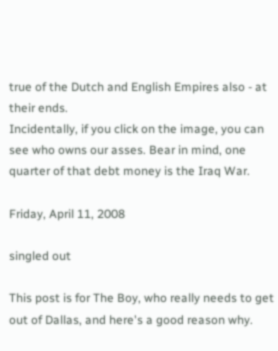true of the Dutch and English Empires also - at their ends.
Incidentally, if you click on the image, you can see who owns our asses. Bear in mind, one quarter of that debt money is the Iraq War.

Friday, April 11, 2008

singled out

This post is for The Boy, who really needs to get out of Dallas, and here's a good reason why.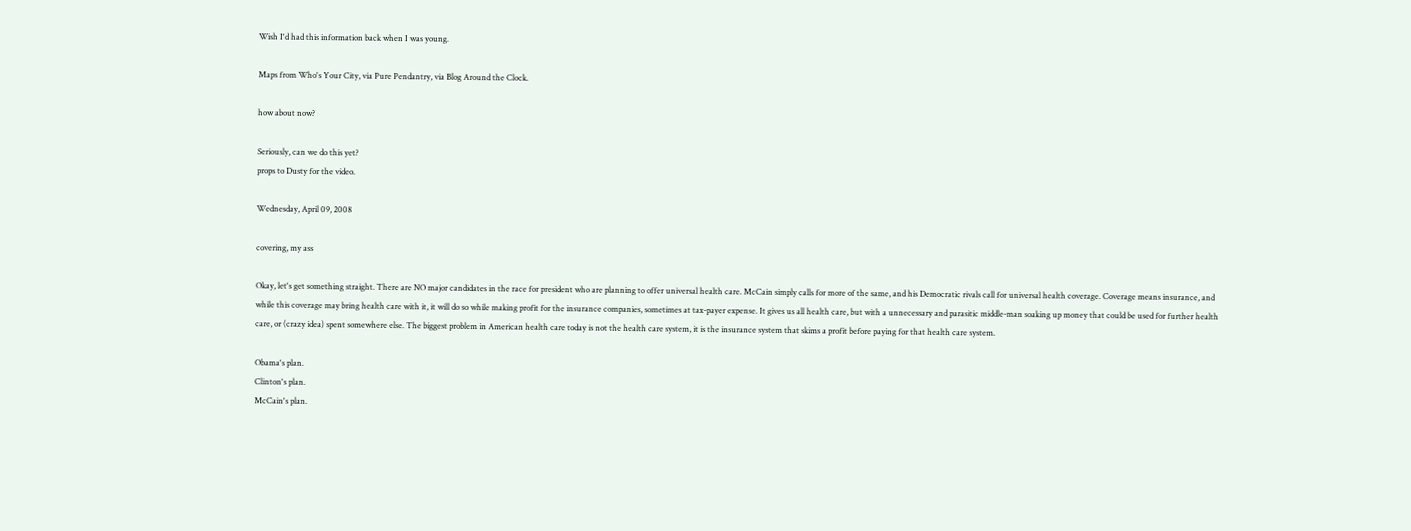Wish I'd had this information back when I was young.

Maps from Who's Your City, via Pure Pendantry, via Blog Around the Clock.

how about now?

Seriously, can we do this yet?
props to Dusty for the video.

Wednesday, April 09, 2008

covering, my ass

Okay, let's get something straight. There are NO major candidates in the race for president who are planning to offer universal health care. McCain simply calls for more of the same, and his Democratic rivals call for universal health coverage. Coverage means insurance, and while this coverage may bring health care with it, it will do so while making profit for the insurance companies, sometimes at tax-payer expense. It gives us all health care, but with a unnecessary and parasitic middle-man soaking up money that could be used for further health care, or (crazy idea) spent somewhere else. The biggest problem in American health care today is not the health care system, it is the insurance system that skims a profit before paying for that health care system.

Obama's plan.
Clinton's plan.
McCain's plan.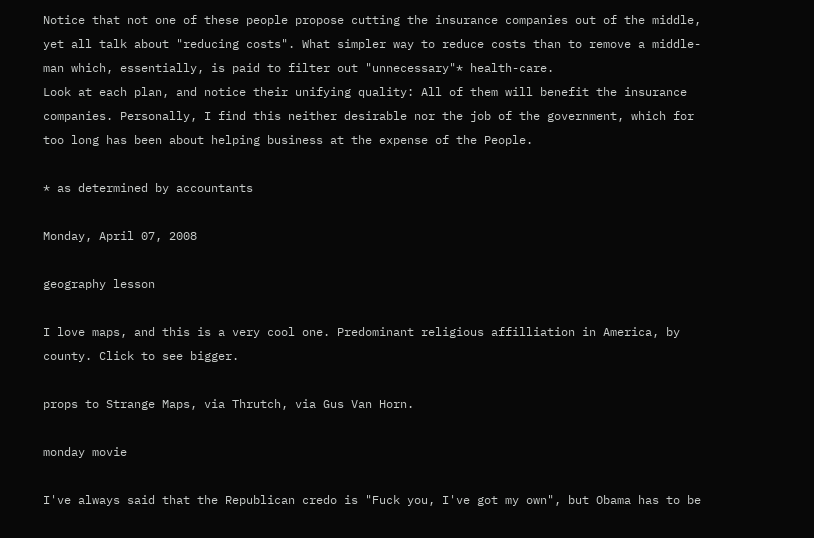Notice that not one of these people propose cutting the insurance companies out of the middle, yet all talk about "reducing costs". What simpler way to reduce costs than to remove a middle-man which, essentially, is paid to filter out "unnecessary"* health-care.
Look at each plan, and notice their unifying quality: All of them will benefit the insurance companies. Personally, I find this neither desirable nor the job of the government, which for too long has been about helping business at the expense of the People.

* as determined by accountants

Monday, April 07, 2008

geography lesson

I love maps, and this is a very cool one. Predominant religious affilliation in America, by county. Click to see bigger.

props to Strange Maps, via Thrutch, via Gus Van Horn.

monday movie

I've always said that the Republican credo is "Fuck you, I've got my own", but Obama has to be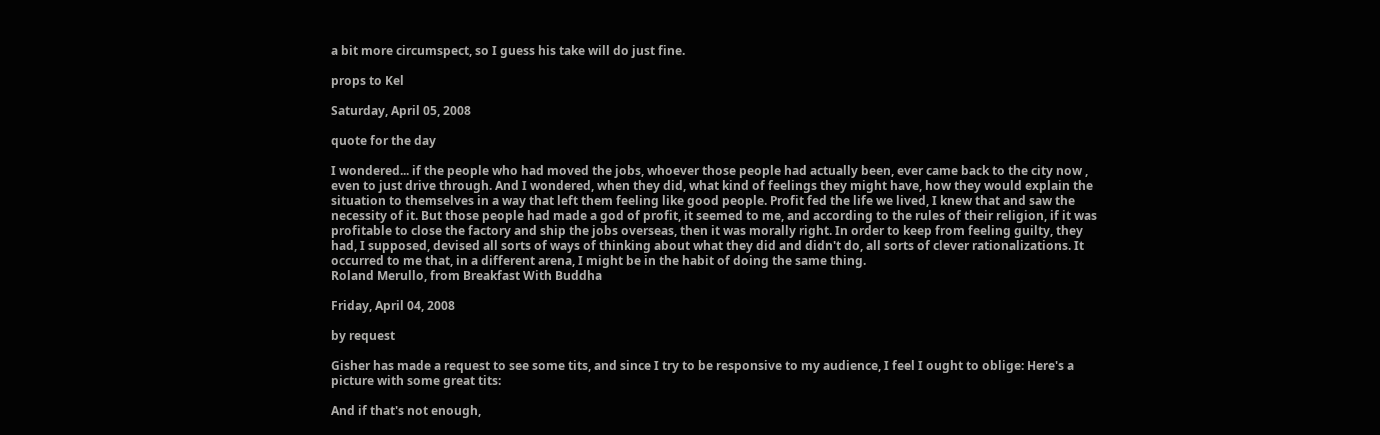a bit more circumspect, so I guess his take will do just fine.

props to Kel

Saturday, April 05, 2008

quote for the day

I wondered... if the people who had moved the jobs, whoever those people had actually been, ever came back to the city now , even to just drive through. And I wondered, when they did, what kind of feelings they might have, how they would explain the situation to themselves in a way that left them feeling like good people. Profit fed the life we lived, I knew that and saw the necessity of it. But those people had made a god of profit, it seemed to me, and according to the rules of their religion, if it was profitable to close the factory and ship the jobs overseas, then it was morally right. In order to keep from feeling guilty, they had, I supposed, devised all sorts of ways of thinking about what they did and didn't do, all sorts of clever rationalizations. It occurred to me that, in a different arena, I might be in the habit of doing the same thing.
Roland Merullo, from Breakfast With Buddha

Friday, April 04, 2008

by request

Gisher has made a request to see some tits, and since I try to be responsive to my audience, I feel I ought to oblige: Here's a picture with some great tits:

And if that's not enough,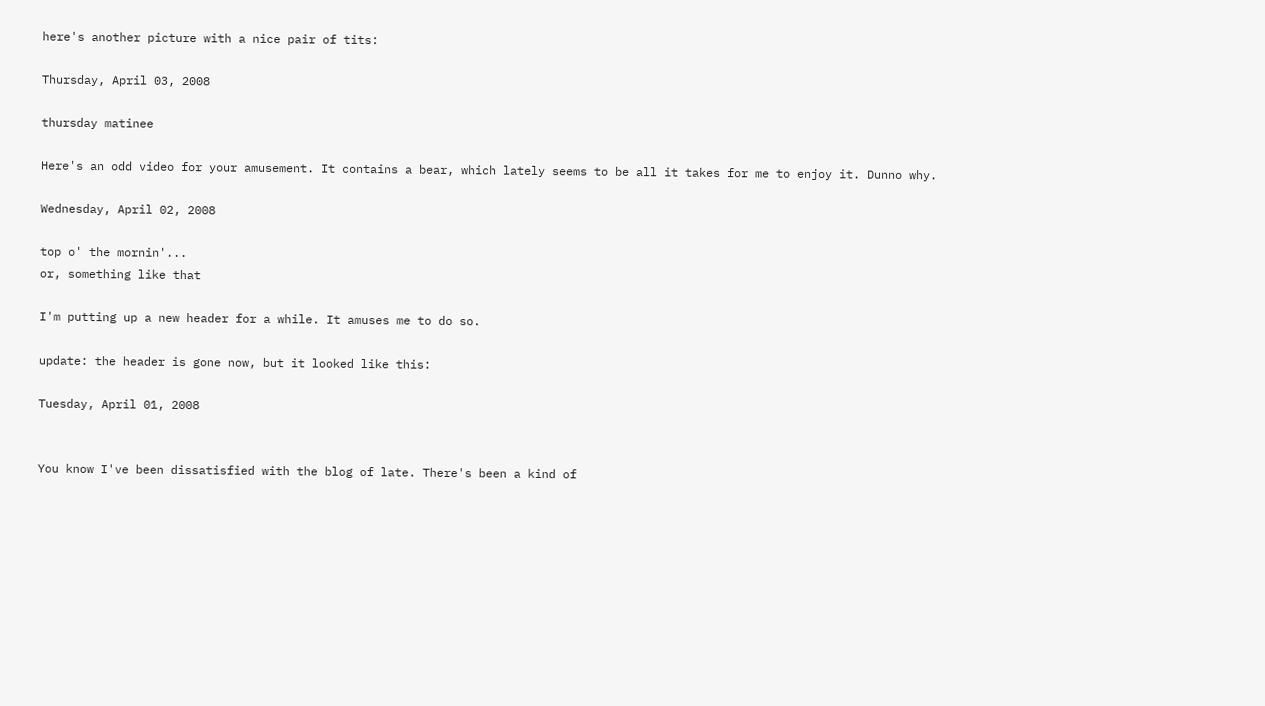here's another picture with a nice pair of tits:

Thursday, April 03, 2008

thursday matinee

Here's an odd video for your amusement. It contains a bear, which lately seems to be all it takes for me to enjoy it. Dunno why.

Wednesday, April 02, 2008

top o' the mornin'...
or, something like that

I'm putting up a new header for a while. It amuses me to do so.

update: the header is gone now, but it looked like this:

Tuesday, April 01, 2008


You know I've been dissatisfied with the blog of late. There's been a kind of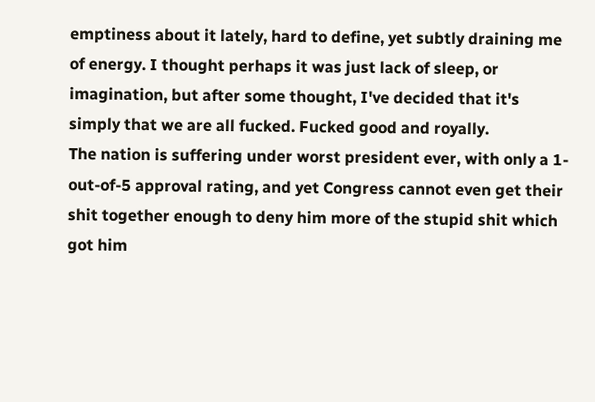emptiness about it lately, hard to define, yet subtly draining me of energy. I thought perhaps it was just lack of sleep, or imagination, but after some thought, I've decided that it's simply that we are all fucked. Fucked good and royally.
The nation is suffering under worst president ever, with only a 1-out-of-5 approval rating, and yet Congress cannot even get their shit together enough to deny him more of the stupid shit which got him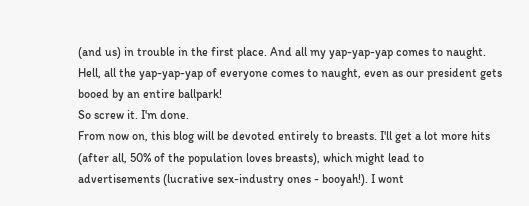(and us) in trouble in the first place. And all my yap-yap-yap comes to naught. Hell, all the yap-yap-yap of everyone comes to naught, even as our president gets booed by an entire ballpark!
So screw it. I'm done.
From now on, this blog will be devoted entirely to breasts. I'll get a lot more hits (after all, 50% of the population loves breasts), which might lead to advertisements (lucrative sex-industry ones - booyah!). I wont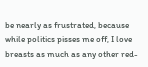be nearly as frustrated, because while politics pisses me off, I love breasts as much as any other red-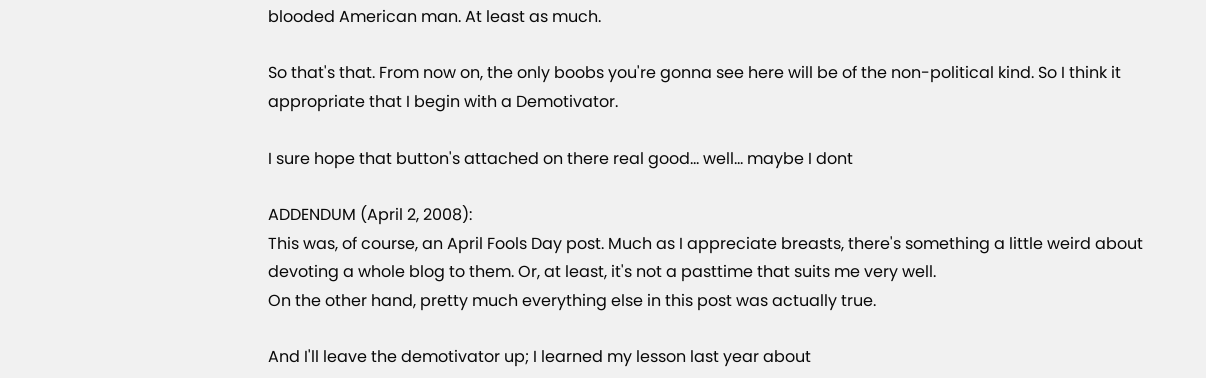blooded American man. At least as much.

So that's that. From now on, the only boobs you're gonna see here will be of the non-political kind. So I think it appropriate that I begin with a Demotivator.

I sure hope that button's attached on there real good... well... maybe I dont

ADDENDUM (April 2, 2008):
This was, of course, an April Fools Day post. Much as I appreciate breasts, there's something a little weird about devoting a whole blog to them. Or, at least, it's not a pasttime that suits me very well.
On the other hand, pretty much everything else in this post was actually true.

And I'll leave the demotivator up; I learned my lesson last year about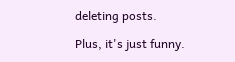deleting posts.

Plus, it's just funny.